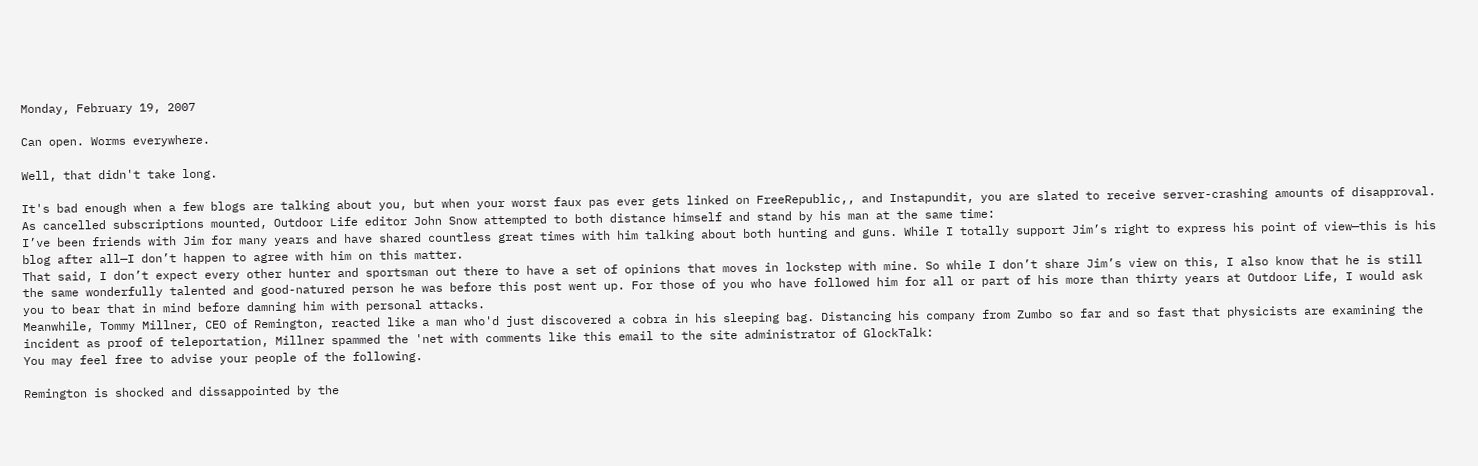Monday, February 19, 2007

Can open. Worms everywhere.

Well, that didn't take long.

It's bad enough when a few blogs are talking about you, but when your worst faux pas ever gets linked on FreeRepublic,, and Instapundit, you are slated to receive server-crashing amounts of disapproval. As cancelled subscriptions mounted, Outdoor Life editor John Snow attempted to both distance himself and stand by his man at the same time:
I’ve been friends with Jim for many years and have shared countless great times with him talking about both hunting and guns. While I totally support Jim’s right to express his point of view—this is his blog after all—I don’t happen to agree with him on this matter.
That said, I don’t expect every other hunter and sportsman out there to have a set of opinions that moves in lockstep with mine. So while I don’t share Jim’s view on this, I also know that he is still the same wonderfully talented and good-natured person he was before this post went up. For those of you who have followed him for all or part of his more than thirty years at Outdoor Life, I would ask you to bear that in mind before damning him with personal attacks.
Meanwhile, Tommy Millner, CEO of Remington, reacted like a man who'd just discovered a cobra in his sleeping bag. Distancing his company from Zumbo so far and so fast that physicists are examining the incident as proof of teleportation, Millner spammed the 'net with comments like this email to the site administrator of GlockTalk:
You may feel free to advise your people of the following.

Remington is shocked and dissappointed by the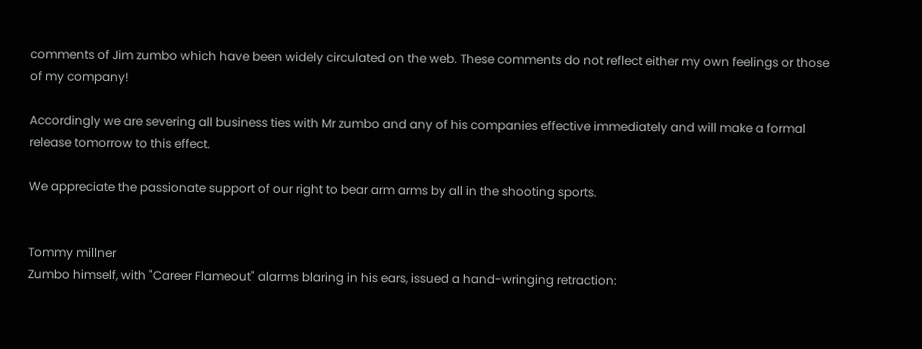comments of Jim zumbo which have been widely circulated on the web. These comments do not reflect either my own feelings or those of my company!

Accordingly we are severing all business ties with Mr zumbo and any of his companies effective immediately and will make a formal release tomorrow to this effect.

We appreciate the passionate support of our right to bear arm arms by all in the shooting sports.


Tommy millner
Zumbo himself, with "Career Flameout" alarms blaring in his ears, issued a hand-wringing retraction: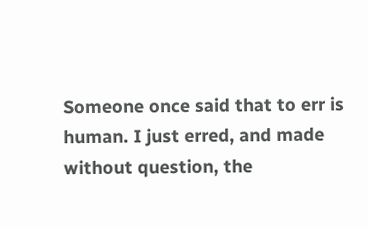Someone once said that to err is human. I just erred, and made without question, the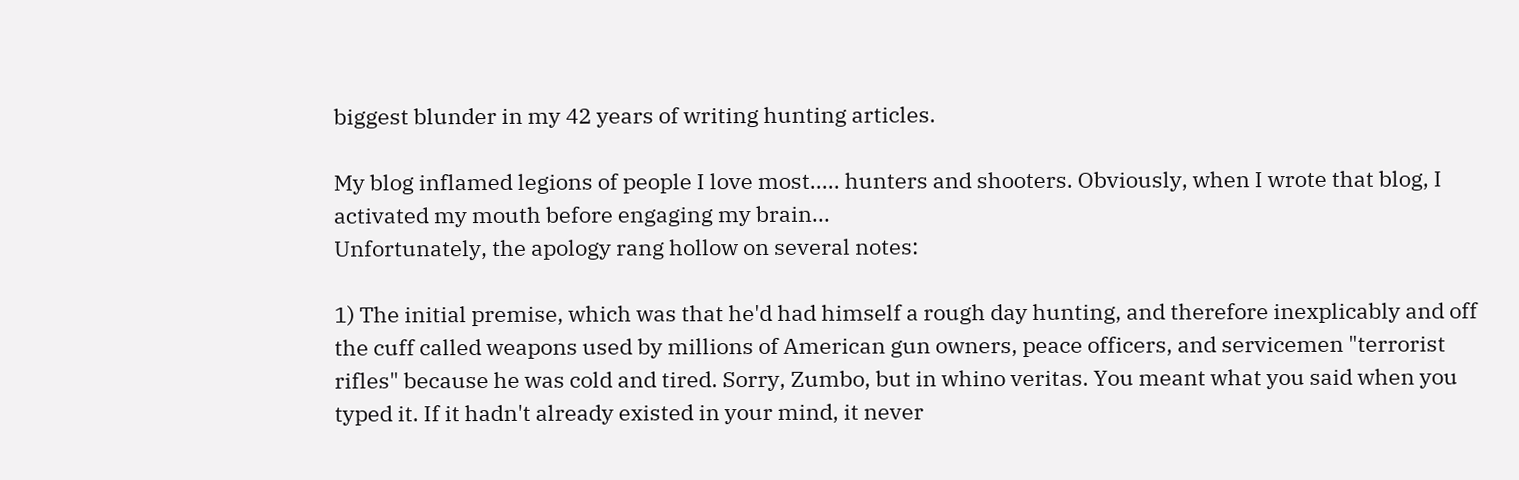biggest blunder in my 42 years of writing hunting articles.

My blog inflamed legions of people I love most..... hunters and shooters. Obviously, when I wrote that blog, I activated my mouth before engaging my brain...
Unfortunately, the apology rang hollow on several notes:

1) The initial premise, which was that he'd had himself a rough day hunting, and therefore inexplicably and off the cuff called weapons used by millions of American gun owners, peace officers, and servicemen "terrorist rifles" because he was cold and tired. Sorry, Zumbo, but in whino veritas. You meant what you said when you typed it. If it hadn't already existed in your mind, it never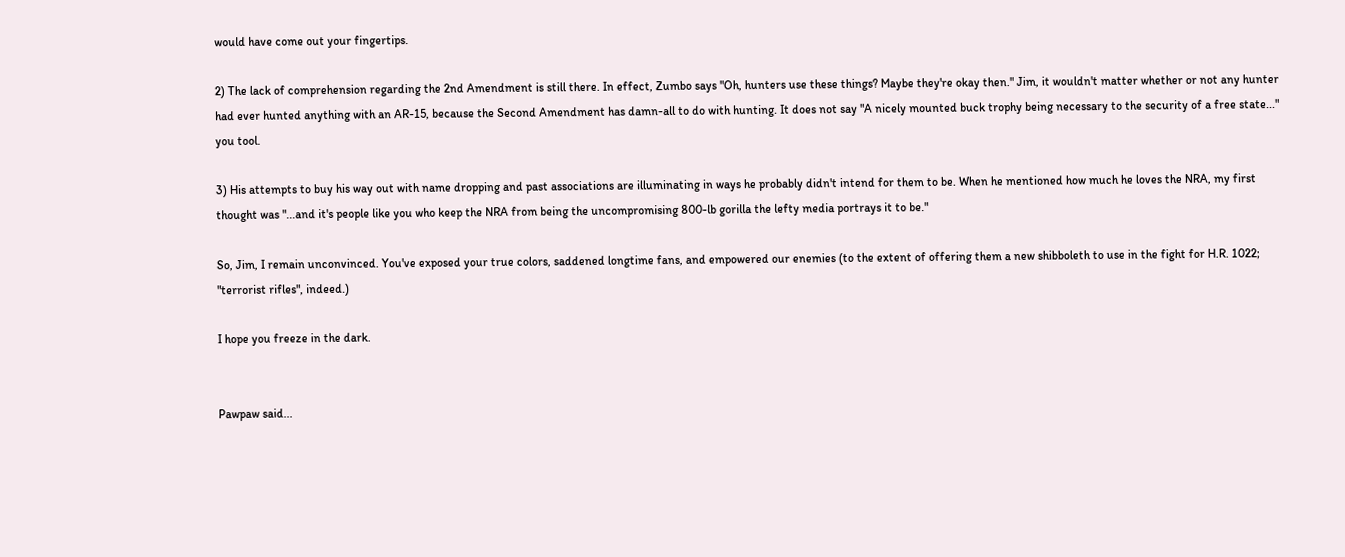would have come out your fingertips.

2) The lack of comprehension regarding the 2nd Amendment is still there. In effect, Zumbo says "Oh, hunters use these things? Maybe they're okay then." Jim, it wouldn't matter whether or not any hunter had ever hunted anything with an AR-15, because the Second Amendment has damn-all to do with hunting. It does not say "A nicely mounted buck trophy being necessary to the security of a free state..." you tool.

3) His attempts to buy his way out with name dropping and past associations are illuminating in ways he probably didn't intend for them to be. When he mentioned how much he loves the NRA, my first thought was "...and it's people like you who keep the NRA from being the uncompromising 800-lb gorilla the lefty media portrays it to be."

So, Jim, I remain unconvinced. You've exposed your true colors, saddened longtime fans, and empowered our enemies (to the extent of offering them a new shibboleth to use in the fight for H.R. 1022; "terrorist rifles", indeed.)

I hope you freeze in the dark.


Pawpaw said...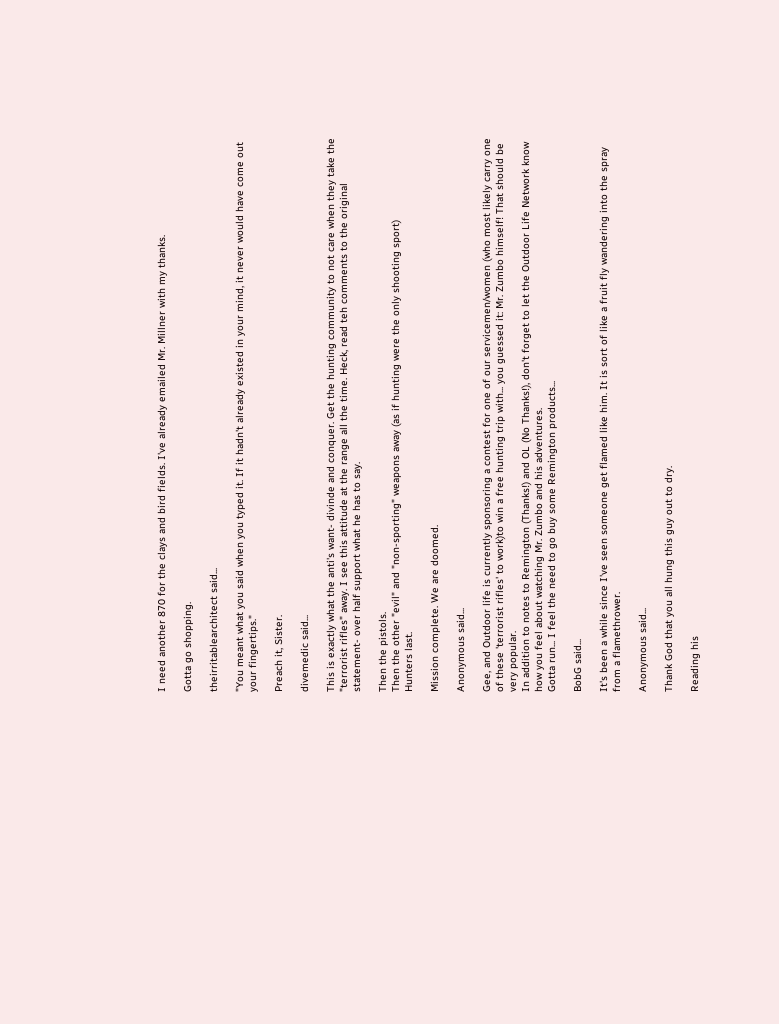I need another 870 for the clays and bird fields. I've already emailed Mr. Millner with my thanks.

Gotta go shopping.

theirritablearchitect said...

"You meant what you said when you typed it. If it hadn't already existed in your mind, it never would have come out your fingertips."

Preach it, Sister.

divemedic said...

This is exactly what the anti's want- divinde and conquer. Get the hunting community to not care when they take the "terrorist rifles" away. I see this attitude at the range all the time. Heck, read teh comments to the original statement- over half support what he has to say.

Then the pistols.
Then the other "evil" and "non-sporting" weapons away (as if hunting were the only shooting sport)
Hunters last.

Mission complete. We are doomed.

Anonymous said...

Gee, and Outdoor life is currently sponsoring a contest for one of our servicemen/women (who most likely carry one of these 'terrorist rifles' to work)to win a free hunting trip with... you guessed it: Mr. Zumbo himself! That should be very popular.
In addition to notes to Remington (Thanks!) and OL (No Thanks!), don't forget to let the Outdoor Life Network know how you feel about watching Mr. Zumbo and his adventures.
Gotta run... I feel the need to go buy some Remington products...

BobG said...

It's been a while since I've seen someone get flamed like him. It is sort of like a fruit fly wandering into the spray from a flamethrower.

Anonymous said...

Thank God that you all hung this guy out to dry.

Reading his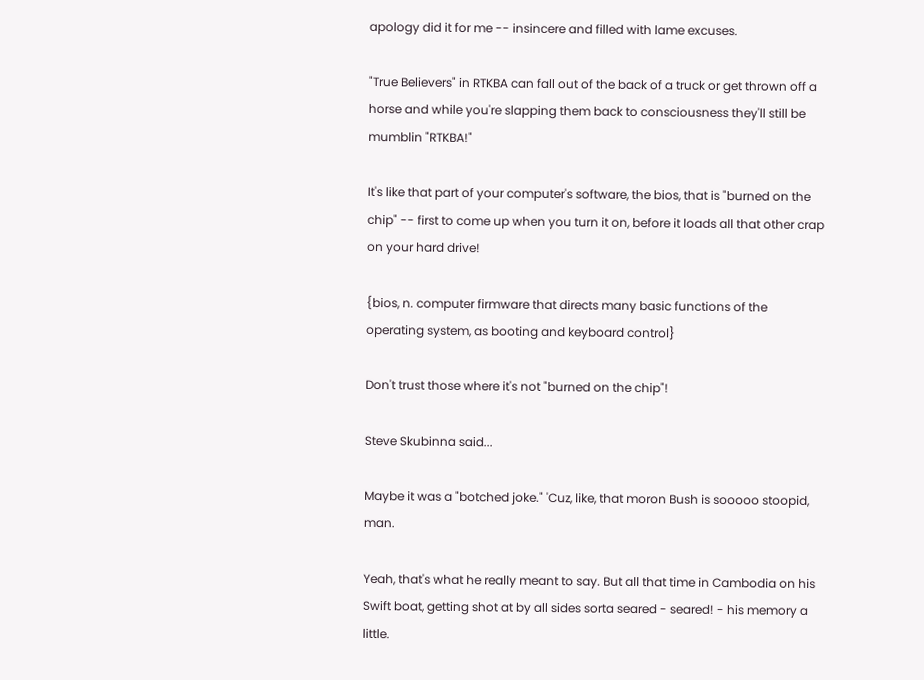apology did it for me -- insincere and filled with lame excuses.

"True Believers" in RTKBA can fall out of the back of a truck or get thrown off a horse and while you're slapping them back to consciousness they'll still be mumblin "RTKBA!"

It's like that part of your computer's software, the bios, that is "burned on the chip" -- first to come up when you turn it on, before it loads all that other crap on your hard drive!

{bios, n. computer firmware that directs many basic functions of the operating system, as booting and keyboard control}

Don't trust those where it's not "burned on the chip"!

Steve Skubinna said...

Maybe it was a "botched joke." 'Cuz, like, that moron Bush is sooooo stoopid, man.

Yeah, that's what he really meant to say. But all that time in Cambodia on his Swift boat, getting shot at by all sides sorta seared - seared! - his memory a little.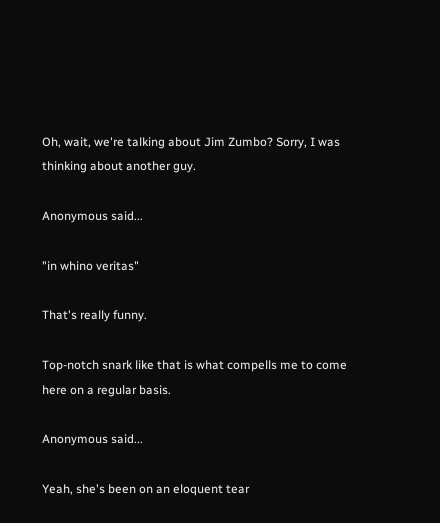Oh, wait, we're talking about Jim Zumbo? Sorry, I was thinking about another guy.

Anonymous said...

"in whino veritas"

That's really funny.

Top-notch snark like that is what compells me to come here on a regular basis.

Anonymous said...

Yeah, she's been on an eloquent tear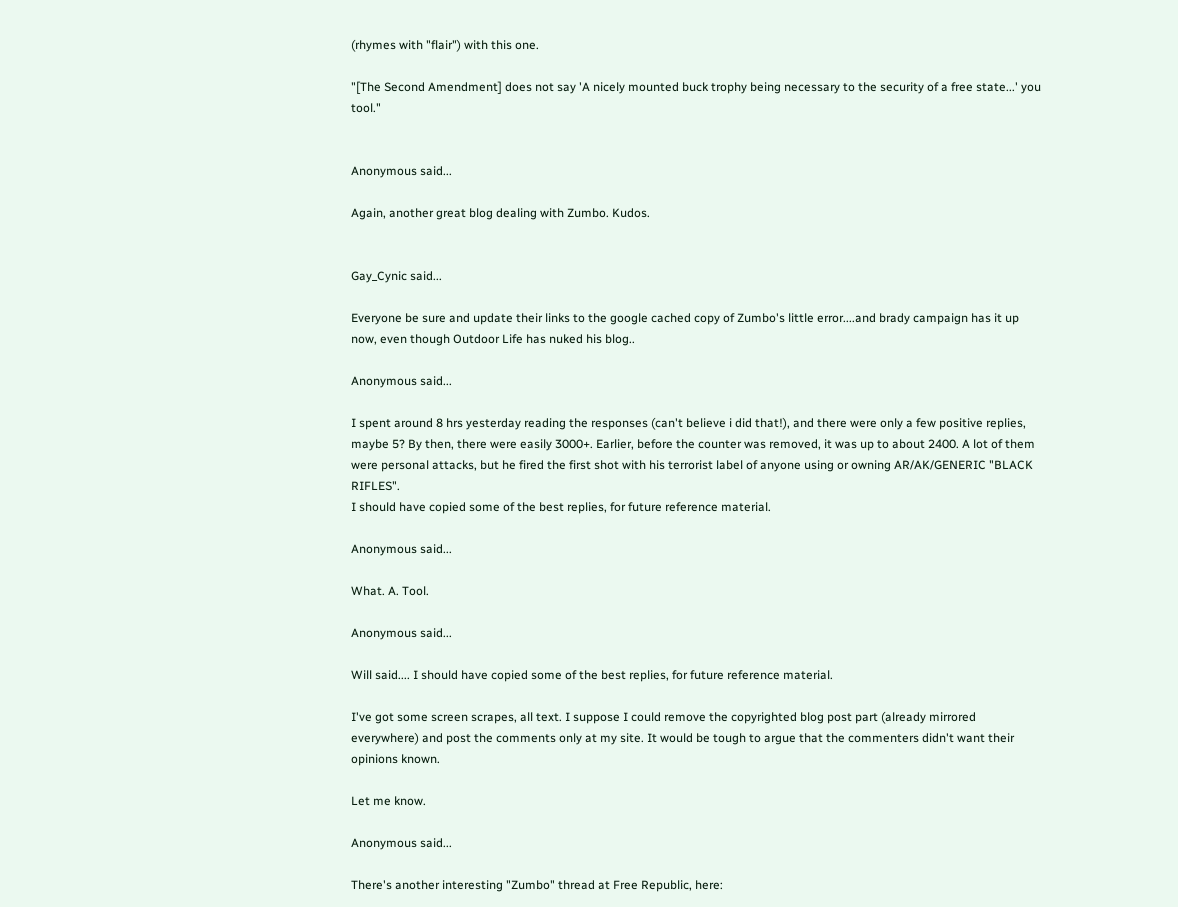(rhymes with "flair") with this one.

"[The Second Amendment] does not say 'A nicely mounted buck trophy being necessary to the security of a free state...' you tool."


Anonymous said...

Again, another great blog dealing with Zumbo. Kudos.


Gay_Cynic said...

Everyone be sure and update their links to the google cached copy of Zumbo's little error....and brady campaign has it up now, even though Outdoor Life has nuked his blog..

Anonymous said...

I spent around 8 hrs yesterday reading the responses (can't believe i did that!), and there were only a few positive replies, maybe 5? By then, there were easily 3000+. Earlier, before the counter was removed, it was up to about 2400. A lot of them were personal attacks, but he fired the first shot with his terrorist label of anyone using or owning AR/AK/GENERIC "BLACK RIFLES".
I should have copied some of the best replies, for future reference material.

Anonymous said...

What. A. Tool.

Anonymous said...

Will said.... I should have copied some of the best replies, for future reference material.

I've got some screen scrapes, all text. I suppose I could remove the copyrighted blog post part (already mirrored everywhere) and post the comments only at my site. It would be tough to argue that the commenters didn't want their opinions known.

Let me know.

Anonymous said...

There's another interesting "Zumbo" thread at Free Republic, here: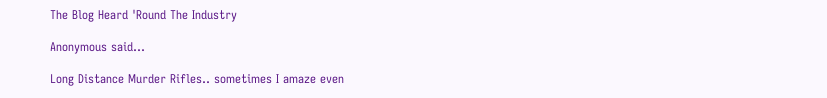The Blog Heard 'Round The Industry

Anonymous said...

Long Distance Murder Rifles.. sometimes I amaze even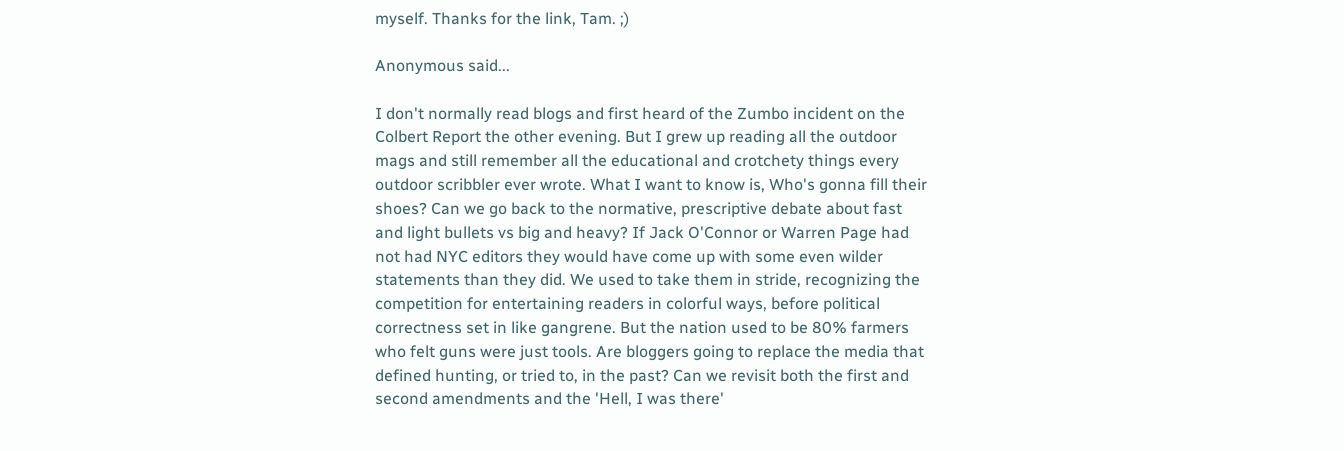myself. Thanks for the link, Tam. ;)

Anonymous said...

I don't normally read blogs and first heard of the Zumbo incident on the Colbert Report the other evening. But I grew up reading all the outdoor mags and still remember all the educational and crotchety things every outdoor scribbler ever wrote. What I want to know is, Who's gonna fill their shoes? Can we go back to the normative, prescriptive debate about fast and light bullets vs big and heavy? If Jack O'Connor or Warren Page had not had NYC editors they would have come up with some even wilder statements than they did. We used to take them in stride, recognizing the competition for entertaining readers in colorful ways, before political correctness set in like gangrene. But the nation used to be 80% farmers who felt guns were just tools. Are bloggers going to replace the media that defined hunting, or tried to, in the past? Can we revisit both the first and second amendments and the 'Hell, I was there'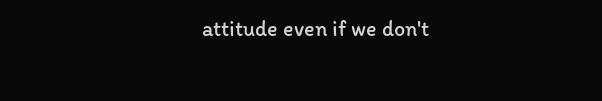attitude even if we don't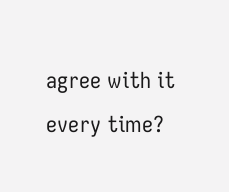agree with it every time?